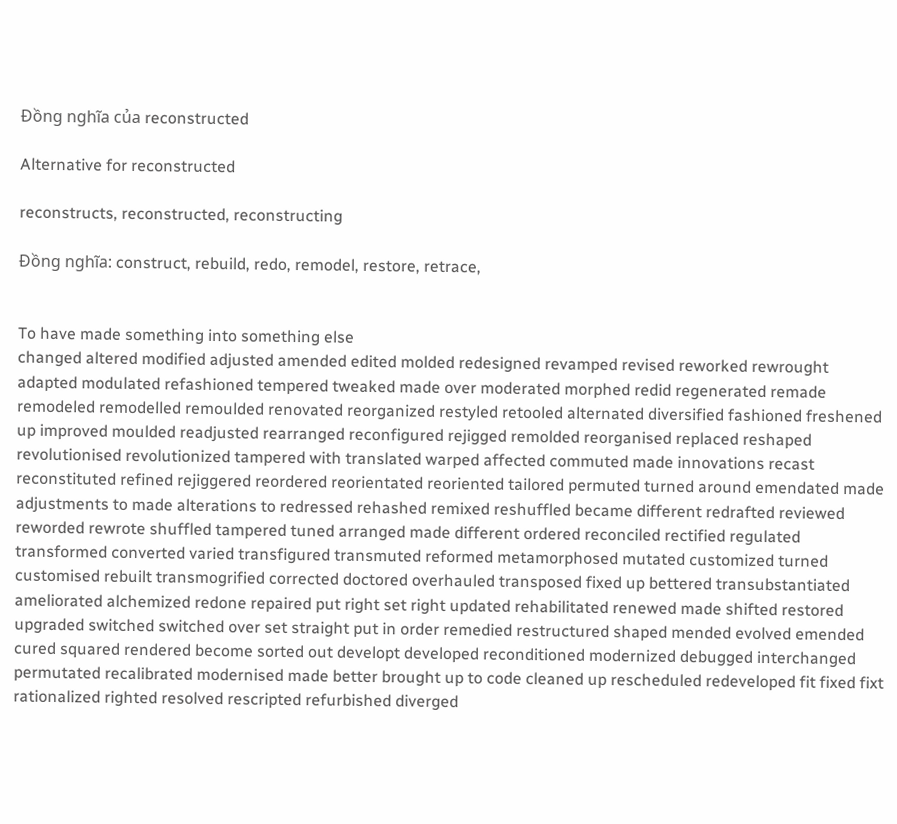Đồng nghĩa của reconstructed

Alternative for reconstructed

reconstructs, reconstructed, reconstructing

Đồng nghĩa: construct, rebuild, redo, remodel, restore, retrace,


To have made something into something else
changed altered modified adjusted amended edited molded redesigned revamped revised reworked rewrought adapted modulated refashioned tempered tweaked made over moderated morphed redid regenerated remade remodeled remodelled remoulded renovated reorganized restyled retooled alternated diversified fashioned freshened up improved moulded readjusted rearranged reconfigured rejigged remolded reorganised replaced reshaped revolutionised revolutionized tampered with translated warped affected commuted made innovations recast reconstituted refined rejiggered reordered reorientated reoriented tailored permuted turned around emendated made adjustments to made alterations to redressed rehashed remixed reshuffled became different redrafted reviewed reworded rewrote shuffled tampered tuned arranged made different ordered reconciled rectified regulated transformed converted varied transfigured transmuted reformed metamorphosed mutated customized turned customised rebuilt transmogrified corrected doctored overhauled transposed fixed up bettered transubstantiated ameliorated alchemized redone repaired put right set right updated rehabilitated renewed made shifted restored upgraded switched switched over set straight put in order remedied restructured shaped mended evolved emended cured squared rendered become sorted out developt developed reconditioned modernized debugged interchanged permutated recalibrated modernised made better brought up to code cleaned up rescheduled redeveloped fit fixed fixt rationalized righted resolved rescripted refurbished diverged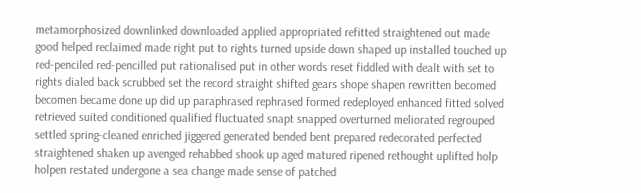metamorphosized downlinked downloaded applied appropriated refitted straightened out made good helped reclaimed made right put to rights turned upside down shaped up installed touched up red-penciled red-pencilled put rationalised put in other words reset fiddled with dealt with set to rights dialed back scrubbed set the record straight shifted gears shope shapen rewritten becomed becomen became done up did up paraphrased rephrased formed redeployed enhanced fitted solved retrieved suited conditioned qualified fluctuated snapt snapped overturned meliorated regrouped settled spring-cleaned enriched jiggered generated bended bent prepared redecorated perfected straightened shaken up avenged rehabbed shook up aged matured ripened rethought uplifted holp holpen restated undergone a sea change made sense of patched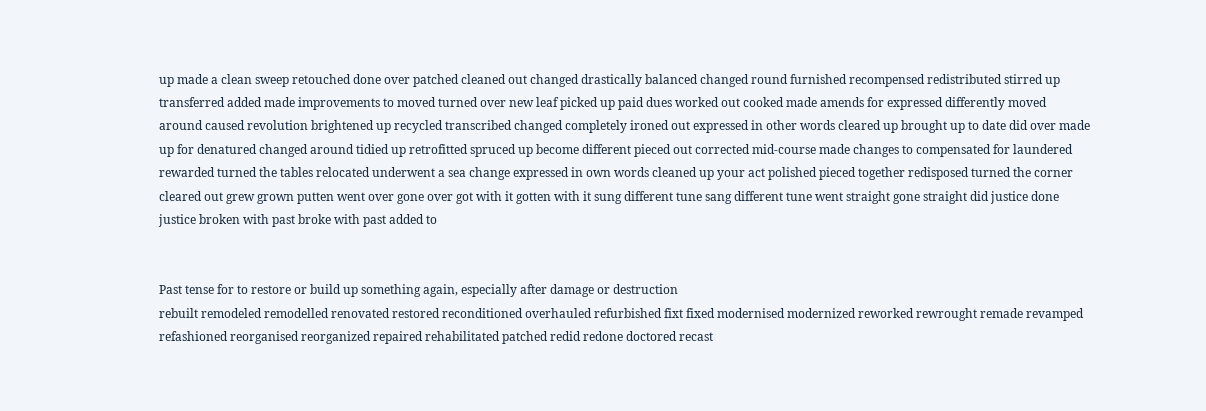up made a clean sweep retouched done over patched cleaned out changed drastically balanced changed round furnished recompensed redistributed stirred up transferred added made improvements to moved turned over new leaf picked up paid dues worked out cooked made amends for expressed differently moved around caused revolution brightened up recycled transcribed changed completely ironed out expressed in other words cleared up brought up to date did over made up for denatured changed around tidied up retrofitted spruced up become different pieced out corrected mid-course made changes to compensated for laundered rewarded turned the tables relocated underwent a sea change expressed in own words cleaned up your act polished pieced together redisposed turned the corner cleared out grew grown putten went over gone over got with it gotten with it sung different tune sang different tune went straight gone straight did justice done justice broken with past broke with past added to


Past tense for to restore or build up something again, especially after damage or destruction
rebuilt remodeled remodelled renovated restored reconditioned overhauled refurbished fixt fixed modernised modernized reworked rewrought remade revamped refashioned reorganised reorganized repaired rehabilitated patched redid redone doctored recast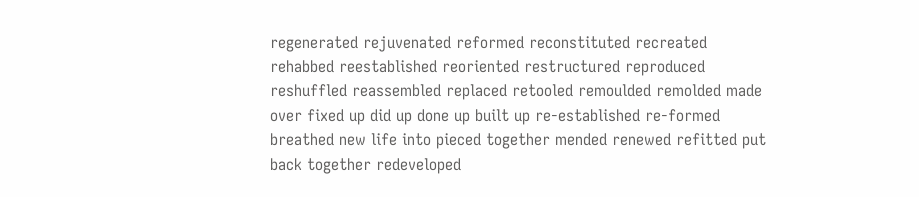regenerated rejuvenated reformed reconstituted recreated rehabbed reestablished reoriented restructured reproduced reshuffled reassembled replaced retooled remoulded remolded made over fixed up did up done up built up re-established re-formed breathed new life into pieced together mended renewed refitted put back together redeveloped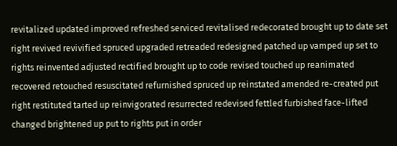revitalized updated improved refreshed serviced revitalised redecorated brought up to date set right revived revivified spruced upgraded retreaded redesigned patched up vamped up set to rights reinvented adjusted rectified brought up to code revised touched up reanimated recovered retouched resuscitated refurnished spruced up reinstated amended re-created put right restituted tarted up reinvigorated resurrected redevised fettled furbished face-lifted changed brightened up put to rights put in order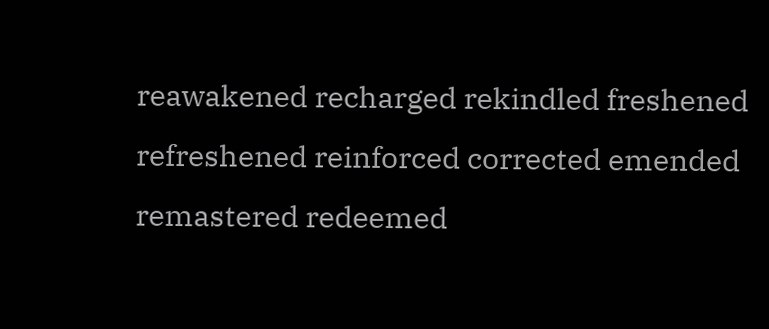reawakened recharged rekindled freshened refreshened reinforced corrected emended remastered redeemed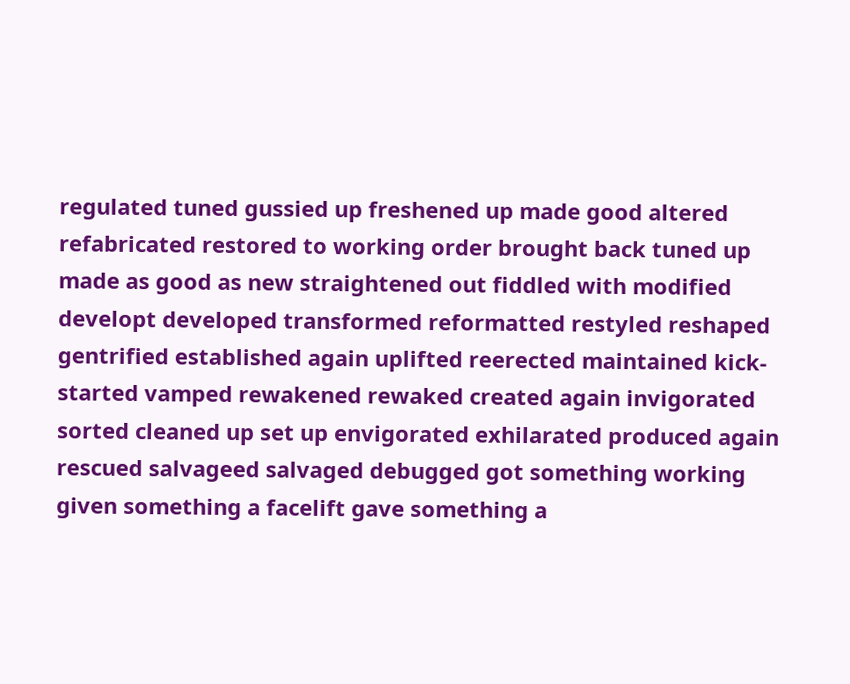regulated tuned gussied up freshened up made good altered refabricated restored to working order brought back tuned up made as good as new straightened out fiddled with modified developt developed transformed reformatted restyled reshaped gentrified established again uplifted reerected maintained kick-started vamped rewakened rewaked created again invigorated sorted cleaned up set up envigorated exhilarated produced again rescued salvageed salvaged debugged got something working given something a facelift gave something a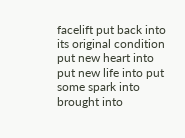facelift put back into its original condition put new heart into put new life into put some spark into brought into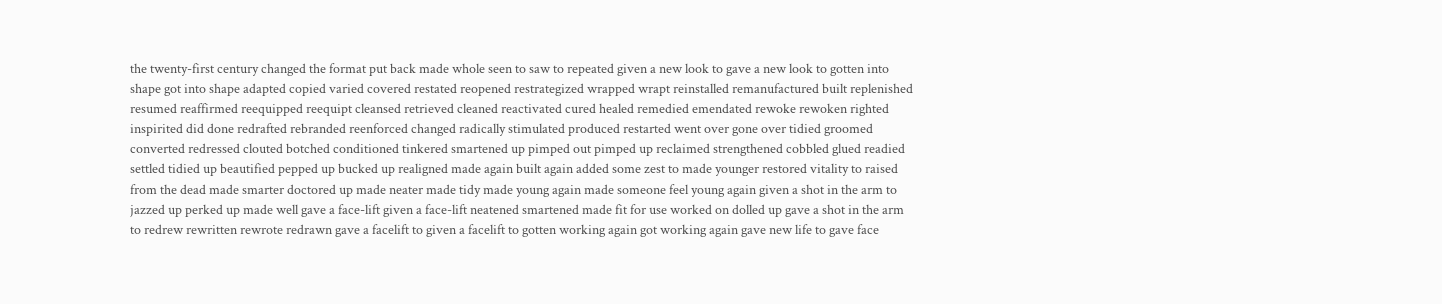the twenty-first century changed the format put back made whole seen to saw to repeated given a new look to gave a new look to gotten into shape got into shape adapted copied varied covered restated reopened restrategized wrapped wrapt reinstalled remanufactured built replenished resumed reaffirmed reequipped reequipt cleansed retrieved cleaned reactivated cured healed remedied emendated rewoke rewoken righted inspirited did done redrafted rebranded reenforced changed radically stimulated produced restarted went over gone over tidied groomed converted redressed clouted botched conditioned tinkered smartened up pimped out pimped up reclaimed strengthened cobbled glued readied settled tidied up beautified pepped up bucked up realigned made again built again added some zest to made younger restored vitality to raised from the dead made smarter doctored up made neater made tidy made young again made someone feel young again given a shot in the arm to jazzed up perked up made well gave a face-lift given a face-lift neatened smartened made fit for use worked on dolled up gave a shot in the arm to redrew rewritten rewrote redrawn gave a facelift to given a facelift to gotten working again got working again gave new life to gave face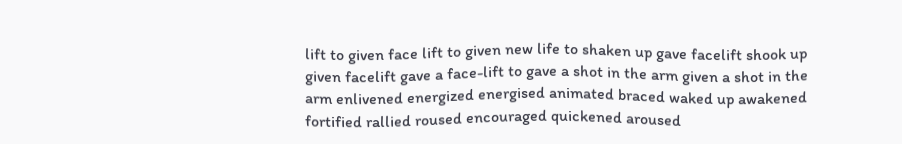lift to given face lift to given new life to shaken up gave facelift shook up given facelift gave a face-lift to gave a shot in the arm given a shot in the arm enlivened energized energised animated braced waked up awakened fortified rallied roused encouraged quickened aroused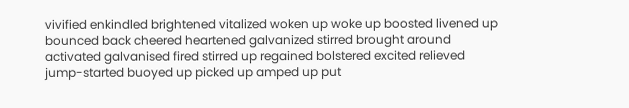vivified enkindled brightened vitalized woken up woke up boosted livened up bounced back cheered heartened galvanized stirred brought around activated galvanised fired stirred up regained bolstered excited relieved jump-started buoyed up picked up amped up put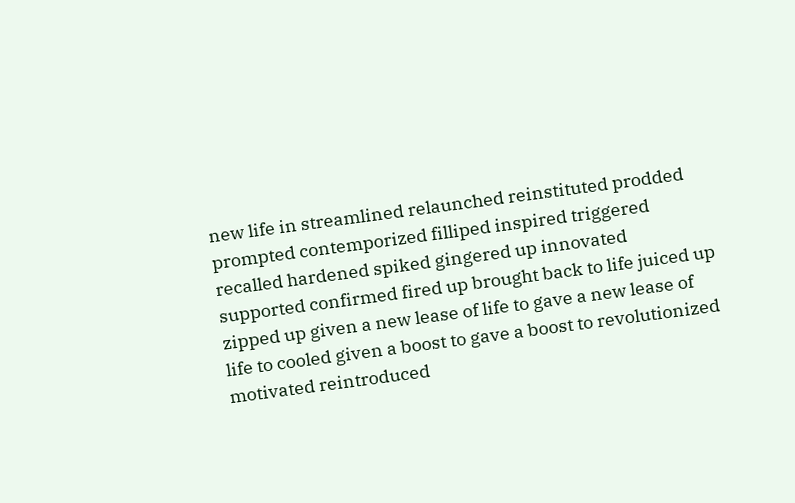new life in streamlined relaunched reinstituted prodded prompted contemporized filliped inspired triggered recalled hardened spiked gingered up innovated supported confirmed fired up brought back to life juiced up zipped up given a new lease of life to gave a new lease of life to cooled given a boost to gave a boost to revolutionized motivated reintroduced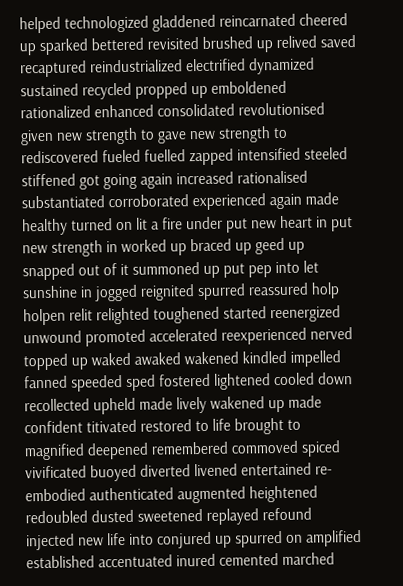helped technologized gladdened reincarnated cheered up sparked bettered revisited brushed up relived saved recaptured reindustrialized electrified dynamized sustained recycled propped up emboldened rationalized enhanced consolidated revolutionised given new strength to gave new strength to rediscovered fueled fuelled zapped intensified steeled stiffened got going again increased rationalised substantiated corroborated experienced again made healthy turned on lit a fire under put new heart in put new strength in worked up braced up geed up snapped out of it summoned up put pep into let sunshine in jogged reignited spurred reassured holp holpen relit relighted toughened started reenergized unwound promoted accelerated reexperienced nerved topped up waked awaked wakened kindled impelled fanned speeded sped fostered lightened cooled down recollected upheld made lively wakened up made confident titivated restored to life brought to magnified deepened remembered commoved spiced vivificated buoyed diverted livened entertained re-embodied authenticated augmented heightened redoubled dusted sweetened replayed refound injected new life into conjured up spurred on amplified established accentuated inured cemented marched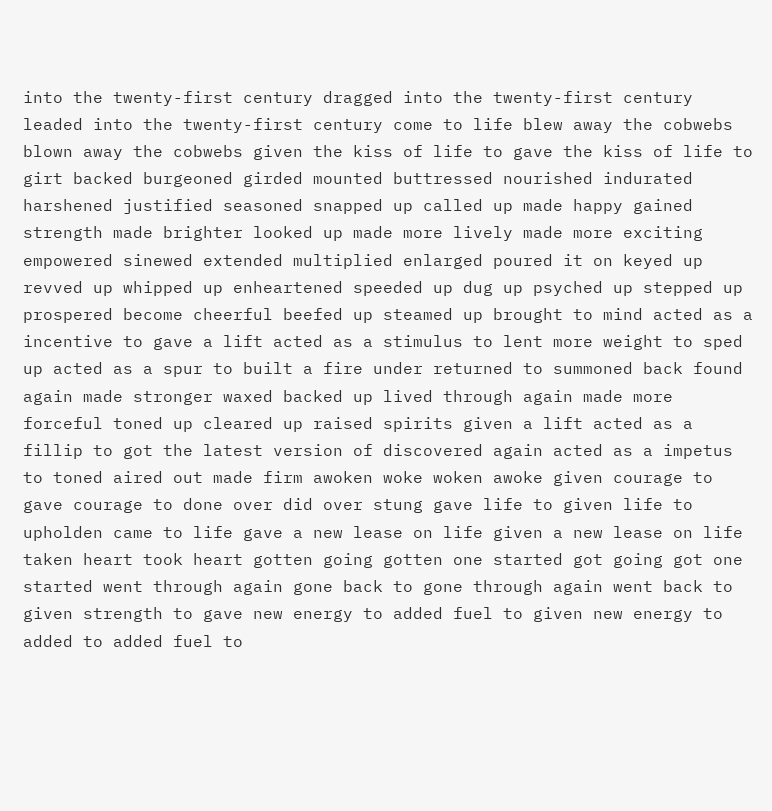into the twenty-first century dragged into the twenty-first century leaded into the twenty-first century come to life blew away the cobwebs blown away the cobwebs given the kiss of life to gave the kiss of life to girt backed burgeoned girded mounted buttressed nourished indurated harshened justified seasoned snapped up called up made happy gained strength made brighter looked up made more lively made more exciting empowered sinewed extended multiplied enlarged poured it on keyed up revved up whipped up enheartened speeded up dug up psyched up stepped up prospered become cheerful beefed up steamed up brought to mind acted as a incentive to gave a lift acted as a stimulus to lent more weight to sped up acted as a spur to built a fire under returned to summoned back found again made stronger waxed backed up lived through again made more forceful toned up cleared up raised spirits given a lift acted as a fillip to got the latest version of discovered again acted as a impetus to toned aired out made firm awoken woke woken awoke given courage to gave courage to done over did over stung gave life to given life to upholden came to life gave a new lease on life given a new lease on life taken heart took heart gotten going gotten one started got going got one started went through again gone back to gone through again went back to given strength to gave new energy to added fuel to given new energy to added to added fuel to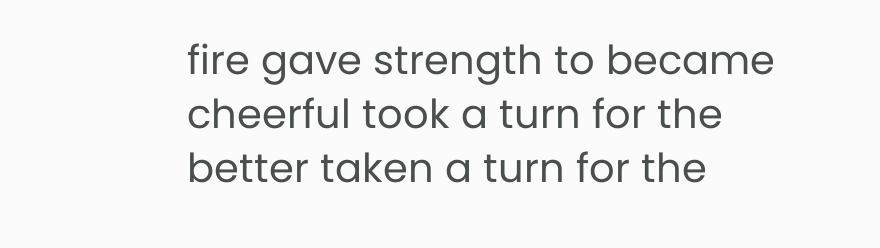fire gave strength to became cheerful took a turn for the better taken a turn for the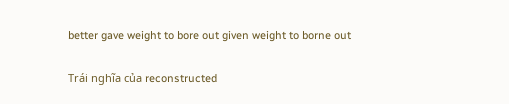better gave weight to bore out given weight to borne out

Trái nghĩa của reconstructed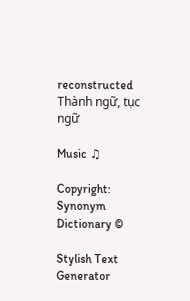reconstructed Thành ngữ, tục ngữ

Music ♫

Copyright: Synonym Dictionary ©

Stylish Text Generator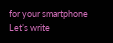for your smartphone
Let’s write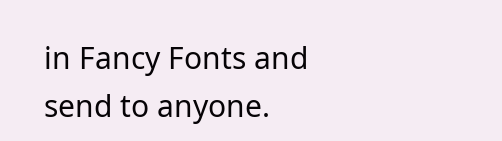in Fancy Fonts and send to anyone.